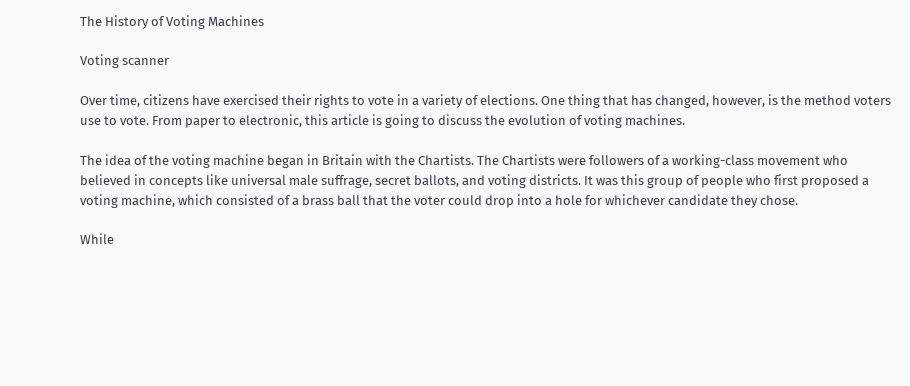The History of Voting Machines

Voting scanner

Over time, citizens have exercised their rights to vote in a variety of elections. One thing that has changed, however, is the method voters use to vote. From paper to electronic, this article is going to discuss the evolution of voting machines.

The idea of the voting machine began in Britain with the Chartists. The Chartists were followers of a working-class movement who believed in concepts like universal male suffrage, secret ballots, and voting districts. It was this group of people who first proposed a voting machine, which consisted of a brass ball that the voter could drop into a hole for whichever candidate they chose.

While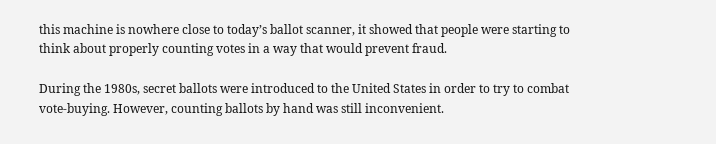this machine is nowhere close to today’s ballot scanner, it showed that people were starting to think about properly counting votes in a way that would prevent fraud.

During the 1980s, secret ballots were introduced to the United States in order to try to combat vote-buying. However, counting ballots by hand was still inconvenient.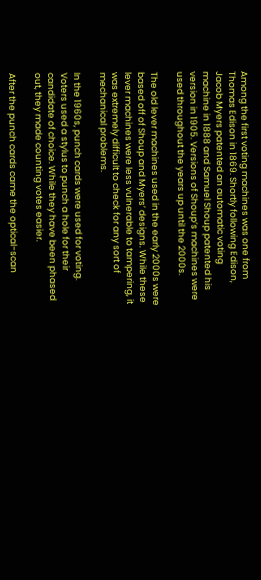Among the first voting machines was one from Thomas Edison in 1869. Shortly following Edison, Jacob Myers patented an automatic voting machine in 1888 and Samuel Shoup patented his version in 1905. Versions of Shoup’s machines were used throughout the years up until the 2000s.

The old lever machines used in the early 2000s were based off of Shoup and Myers’ designs. While these lever machines were less vulnerable to tampering, it was extremely difficult to check for any sort of mechanical problems.

In the 1960s, punch cards were used for voting. Voters used a stylus to punch a hole for their candidate of choice. While they have been phased out, they made counting votes easier.

After the punch cards came the optical-scan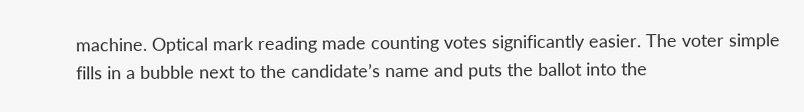machine. Optical mark reading made counting votes significantly easier. The voter simple fills in a bubble next to the candidate’s name and puts the ballot into the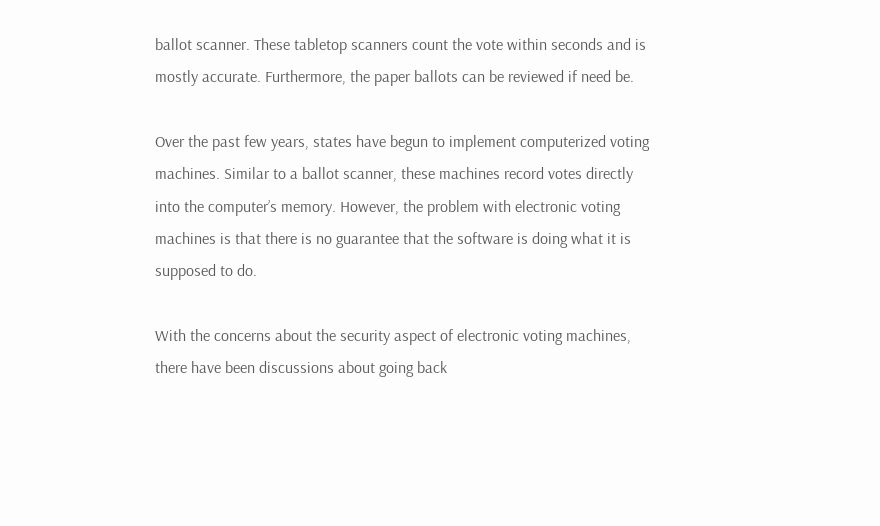ballot scanner. These tabletop scanners count the vote within seconds and is mostly accurate. Furthermore, the paper ballots can be reviewed if need be.

Over the past few years, states have begun to implement computerized voting machines. Similar to a ballot scanner, these machines record votes directly into the computer’s memory. However, the problem with electronic voting machines is that there is no guarantee that the software is doing what it is supposed to do.

With the concerns about the security aspect of electronic voting machines, there have been discussions about going back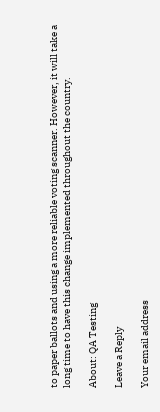to paper ballots and using a more reliable voting scanner. However, it will take a long time to have this change implemented throughout the country.

About: QA Testing

Leave a Reply

Your email address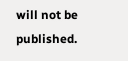will not be published.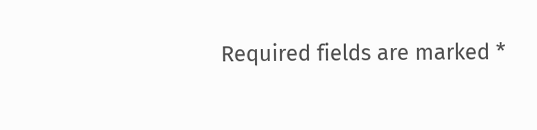Required fields are marked *